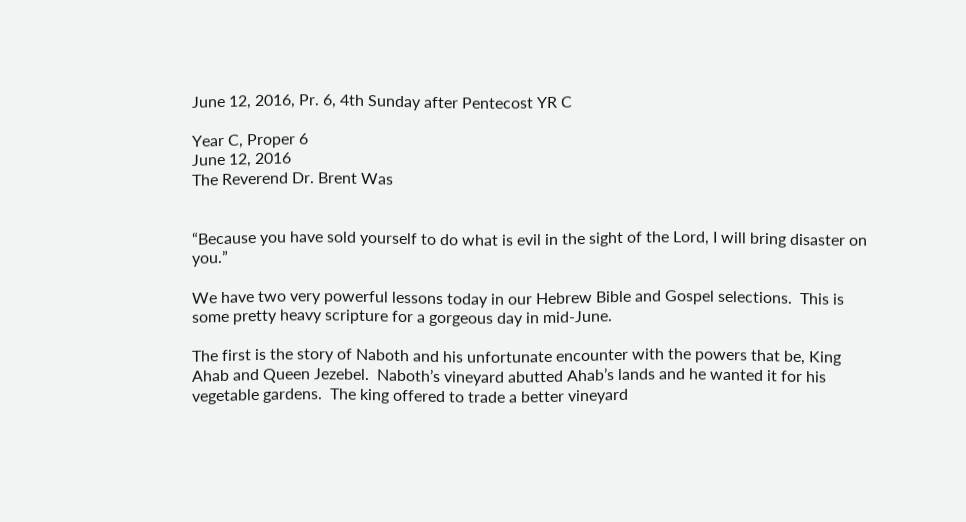June 12, 2016, Pr. 6, 4th Sunday after Pentecost YR C

Year C, Proper 6
June 12, 2016
The Reverend Dr. Brent Was


“Because you have sold yourself to do what is evil in the sight of the Lord, I will bring disaster on you.”

We have two very powerful lessons today in our Hebrew Bible and Gospel selections.  This is some pretty heavy scripture for a gorgeous day in mid-June.

The first is the story of Naboth and his unfortunate encounter with the powers that be, King Ahab and Queen Jezebel.  Naboth’s vineyard abutted Ahab’s lands and he wanted it for his vegetable gardens.  The king offered to trade a better vineyard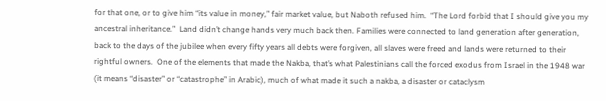for that one, or to give him “its value in money,” fair market value, but Naboth refused him.  “The Lord forbid that I should give you my ancestral inheritance.”  Land didn’t change hands very much back then. Families were connected to land generation after generation, back to the days of the jubilee when every fifty years all debts were forgiven, all slaves were freed and lands were returned to their rightful owners.  One of the elements that made the Nakba, that’s what Palestinians call the forced exodus from Israel in the 1948 war (it means “disaster” or “catastrophe” in Arabic), much of what made it such a nakba, a disaster or cataclysm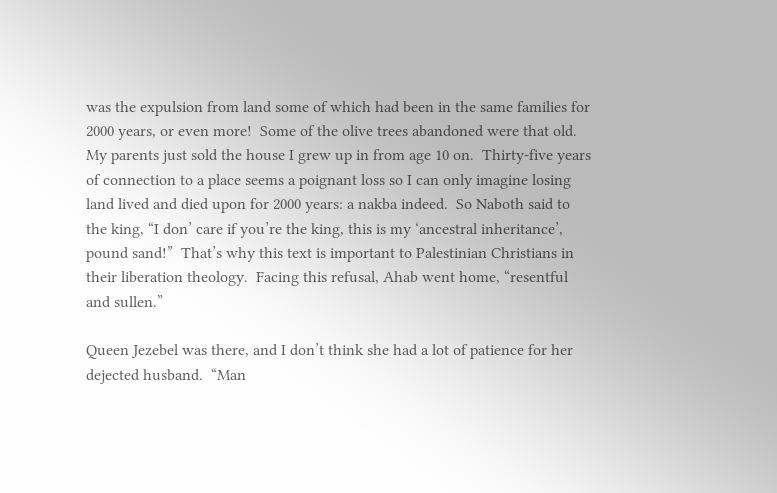was the expulsion from land some of which had been in the same families for 2000 years, or even more!  Some of the olive trees abandoned were that old.  My parents just sold the house I grew up in from age 10 on.  Thirty-five years of connection to a place seems a poignant loss so I can only imagine losing land lived and died upon for 2000 years: a nakba indeed.  So Naboth said to the king, “I don’ care if you’re the king, this is my ‘ancestral inheritance’, pound sand!”  That’s why this text is important to Palestinian Christians in their liberation theology.  Facing this refusal, Ahab went home, “resentful and sullen.”

Queen Jezebel was there, and I don’t think she had a lot of patience for her dejected husband.  “Man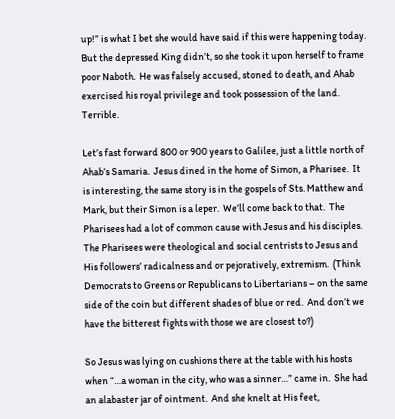up!” is what I bet she would have said if this were happening today.  But the depressed King didn’t, so she took it upon herself to frame poor Naboth.  He was falsely accused, stoned to death, and Ahab exercised his royal privilege and took possession of the land.  Terrible.

Let’s fast forward 800 or 900 years to Galilee, just a little north of Ahab’s Samaria.  Jesus dined in the home of Simon, a Pharisee.  It is interesting, the same story is in the gospels of Sts. Matthew and Mark, but their Simon is a leper.  We’ll come back to that.  The Pharisees had a lot of common cause with Jesus and his disciples. The Pharisees were theological and social centrists to Jesus and His followers’ radicalness and or pejoratively, extremism.  (Think Democrats to Greens or Republicans to Libertarians – on the same side of the coin but different shades of blue or red.  And don’t we have the bitterest fights with those we are closest to?)

So Jesus was lying on cushions there at the table with his hosts when “…a woman in the city, who was a sinner…” came in.  She had an alabaster jar of ointment.  And she knelt at His feet,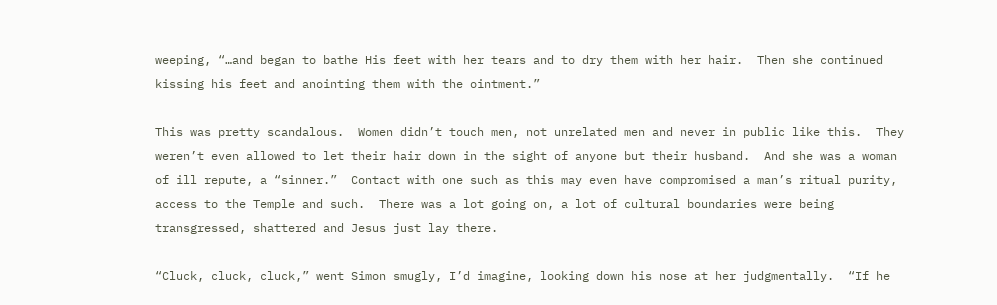weeping, “…and began to bathe His feet with her tears and to dry them with her hair.  Then she continued kissing his feet and anointing them with the ointment.”

This was pretty scandalous.  Women didn’t touch men, not unrelated men and never in public like this.  They weren’t even allowed to let their hair down in the sight of anyone but their husband.  And she was a woman of ill repute, a “sinner.”  Contact with one such as this may even have compromised a man’s ritual purity, access to the Temple and such.  There was a lot going on, a lot of cultural boundaries were being transgressed, shattered and Jesus just lay there.

“Cluck, cluck, cluck,” went Simon smugly, I’d imagine, looking down his nose at her judgmentally.  “If he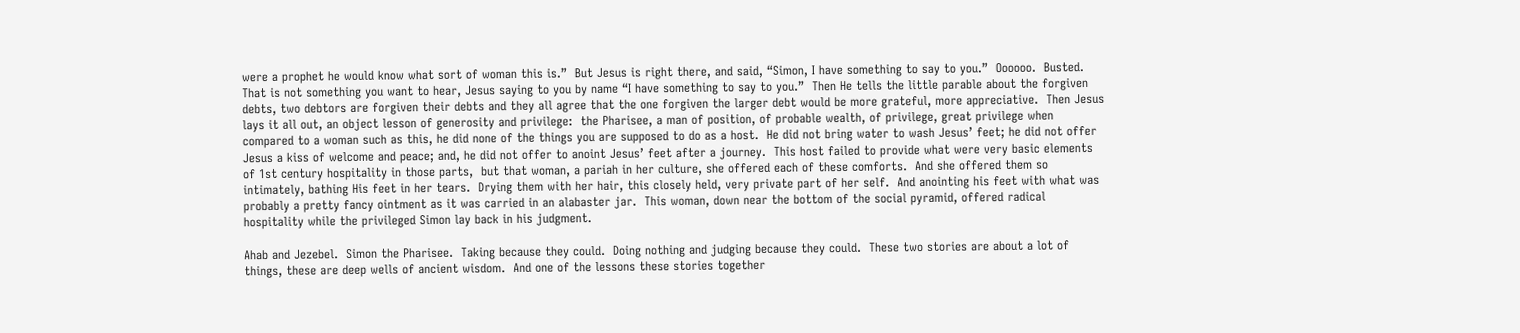were a prophet he would know what sort of woman this is.”  But Jesus is right there, and said, “Simon, I have something to say to you.”  Oooooo.  Busted.  That is not something you want to hear, Jesus saying to you by name “I have something to say to you.”  Then He tells the little parable about the forgiven debts, two debtors are forgiven their debts and they all agree that the one forgiven the larger debt would be more grateful, more appreciative.  Then Jesus lays it all out, an object lesson of generosity and privilege:  the Pharisee, a man of position, of probable wealth, of privilege, great privilege when compared to a woman such as this, he did none of the things you are supposed to do as a host.  He did not bring water to wash Jesus’ feet; he did not offer Jesus a kiss of welcome and peace; and, he did not offer to anoint Jesus’ feet after a journey.  This host failed to provide what were very basic elements of 1st century hospitality in those parts,  but that woman, a pariah in her culture, she offered each of these comforts.  And she offered them so intimately, bathing His feet in her tears.  Drying them with her hair, this closely held, very private part of her self.  And anointing his feet with what was probably a pretty fancy ointment as it was carried in an alabaster jar.  This woman, down near the bottom of the social pyramid, offered radical hospitality while the privileged Simon lay back in his judgment.

Ahab and Jezebel.  Simon the Pharisee.  Taking because they could.  Doing nothing and judging because they could.  These two stories are about a lot of things, these are deep wells of ancient wisdom.  And one of the lessons these stories together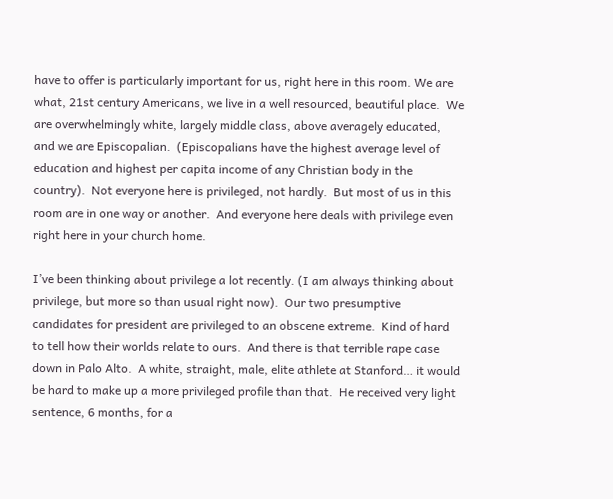have to offer is particularly important for us, right here in this room. We are what, 21st century Americans, we live in a well resourced, beautiful place.  We are overwhelmingly white, largely middle class, above averagely educated, and we are Episcopalian.  (Episcopalians have the highest average level of education and highest per capita income of any Christian body in the country).  Not everyone here is privileged, not hardly.  But most of us in this room are in one way or another.  And everyone here deals with privilege even right here in your church home.

I’ve been thinking about privilege a lot recently. (I am always thinking about privilege, but more so than usual right now).  Our two presumptive candidates for president are privileged to an obscene extreme.  Kind of hard to tell how their worlds relate to ours.  And there is that terrible rape case down in Palo Alto.  A white, straight, male, elite athlete at Stanford… it would be hard to make up a more privileged profile than that.  He received very light sentence, 6 months, for a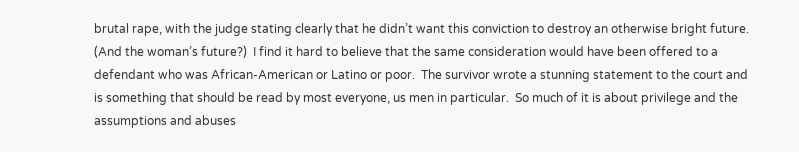brutal rape, with the judge stating clearly that he didn’t want this conviction to destroy an otherwise bright future.  (And the woman’s future?)  I find it hard to believe that the same consideration would have been offered to a defendant who was African-American or Latino or poor.  The survivor wrote a stunning statement to the court and is something that should be read by most everyone, us men in particular.  So much of it is about privilege and the assumptions and abuses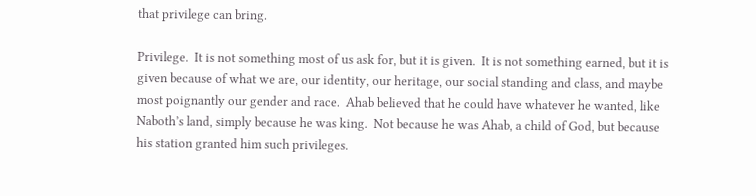that privilege can bring.

Privilege.  It is not something most of us ask for, but it is given.  It is not something earned, but it is given because of what we are, our identity, our heritage, our social standing and class, and maybe most poignantly our gender and race.  Ahab believed that he could have whatever he wanted, like Naboth’s land, simply because he was king.  Not because he was Ahab, a child of God, but because his station granted him such privileges.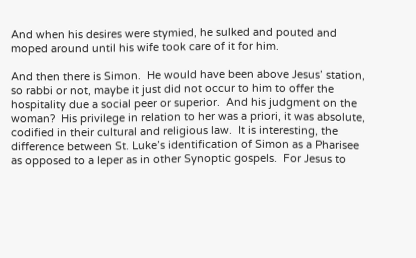And when his desires were stymied, he sulked and pouted and moped around until his wife took care of it for him.

And then there is Simon.  He would have been above Jesus’ station, so rabbi or not, maybe it just did not occur to him to offer the hospitality due a social peer or superior.  And his judgment on the woman?  His privilege in relation to her was a priori, it was absolute, codified in their cultural and religious law.  It is interesting, the difference between St. Luke’s identification of Simon as a Pharisee as opposed to a leper as in other Synoptic gospels.  For Jesus to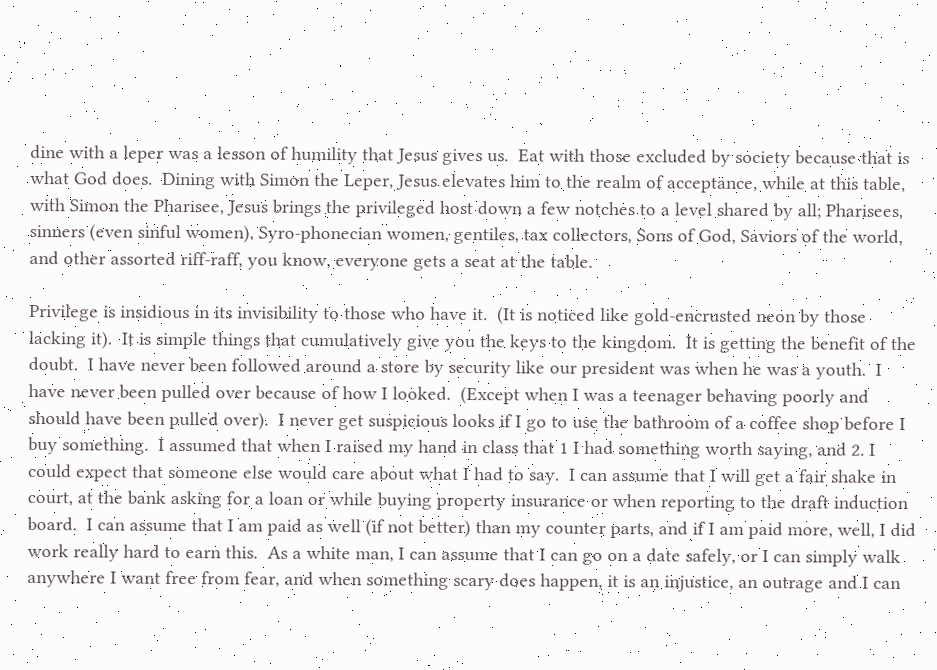dine with a leper was a lesson of humility that Jesus gives us.  Eat with those excluded by society because that is what God does.  Dining with Simon the Leper, Jesus elevates him to the realm of acceptance, while at this table, with Simon the Pharisee, Jesus brings the privileged host down a few notches to a level shared by all; Pharisees, sinners (even sinful women), Syro-phonecian women, gentiles, tax collectors, Sons of God, Saviors of the world, and other assorted riff-raff, you know, everyone gets a seat at the table.

Privilege is insidious in its invisibility to those who have it.  (It is noticed like gold-encrusted neon by those lacking it).  It is simple things that cumulatively give you the keys to the kingdom.  It is getting the benefit of the doubt.  I have never been followed around a store by security like our president was when he was a youth.  I have never been pulled over because of how I looked.  (Except when I was a teenager behaving poorly and should have been pulled over).  I never get suspicious looks if I go to use the bathroom of a coffee shop before I buy something.  I assumed that when I raised my hand in class that 1 I had something worth saying, and 2. I could expect that someone else would care about what I had to say.  I can assume that I will get a fair shake in court, at the bank asking for a loan or while buying property insurance or when reporting to the draft induction board.  I can assume that I am paid as well (if not better) than my counter parts, and if I am paid more, well, I did work really hard to earn this.  As a white man, I can assume that I can go on a date safely, or I can simply walk anywhere I want free from fear, and when something scary does happen, it is an injustice, an outrage and I can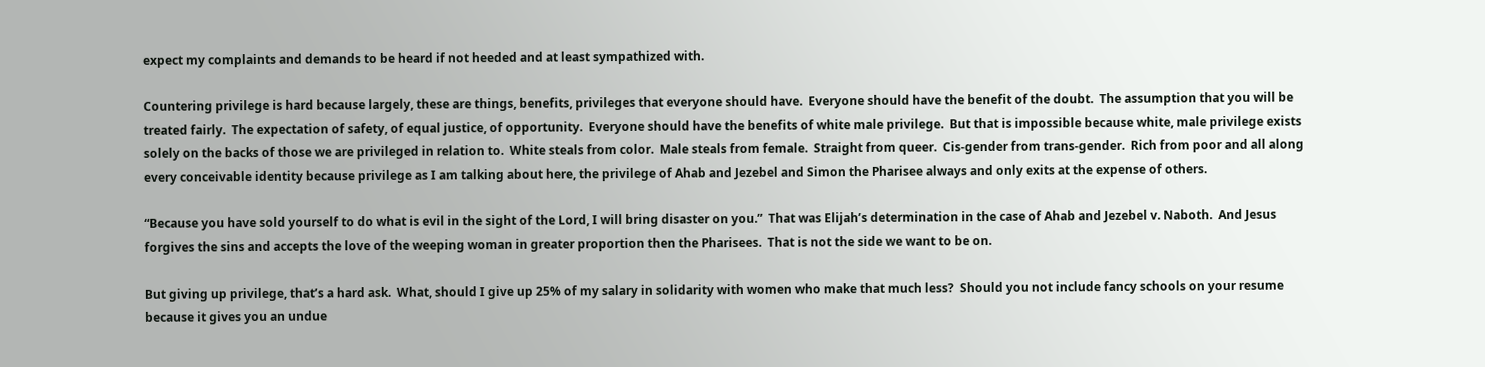expect my complaints and demands to be heard if not heeded and at least sympathized with.

Countering privilege is hard because largely, these are things, benefits, privileges that everyone should have.  Everyone should have the benefit of the doubt.  The assumption that you will be treated fairly.  The expectation of safety, of equal justice, of opportunity.  Everyone should have the benefits of white male privilege.  But that is impossible because white, male privilege exists solely on the backs of those we are privileged in relation to.  White steals from color.  Male steals from female.  Straight from queer.  Cis-gender from trans-gender.  Rich from poor and all along every conceivable identity because privilege as I am talking about here, the privilege of Ahab and Jezebel and Simon the Pharisee always and only exits at the expense of others.

“Because you have sold yourself to do what is evil in the sight of the Lord, I will bring disaster on you.”  That was Elijah’s determination in the case of Ahab and Jezebel v. Naboth.  And Jesus forgives the sins and accepts the love of the weeping woman in greater proportion then the Pharisees.  That is not the side we want to be on.

But giving up privilege, that’s a hard ask.  What, should I give up 25% of my salary in solidarity with women who make that much less?  Should you not include fancy schools on your resume because it gives you an undue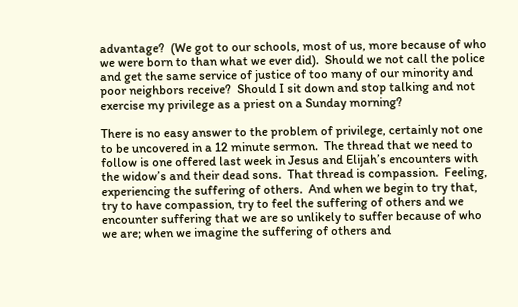advantage?  (We got to our schools, most of us, more because of who we were born to than what we ever did).  Should we not call the police and get the same service of justice of too many of our minority and poor neighbors receive?  Should I sit down and stop talking and not exercise my privilege as a priest on a Sunday morning?

There is no easy answer to the problem of privilege, certainly not one to be uncovered in a 12 minute sermon.  The thread that we need to follow is one offered last week in Jesus and Elijah’s encounters with the widow’s and their dead sons.  That thread is compassion.  Feeling, experiencing the suffering of others.  And when we begin to try that, try to have compassion, try to feel the suffering of others and we encounter suffering that we are so unlikely to suffer because of who we are; when we imagine the suffering of others and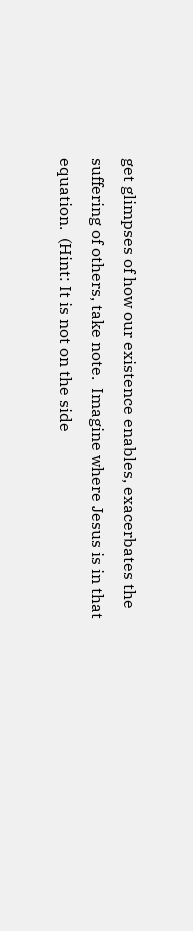get glimpses of how our existence enables, exacerbates the suffering of others, take note.  Imagine where Jesus is in that equation.  (Hint: It is not on the side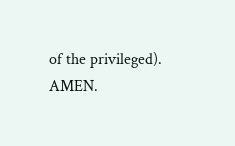of the privileged). AMEN.